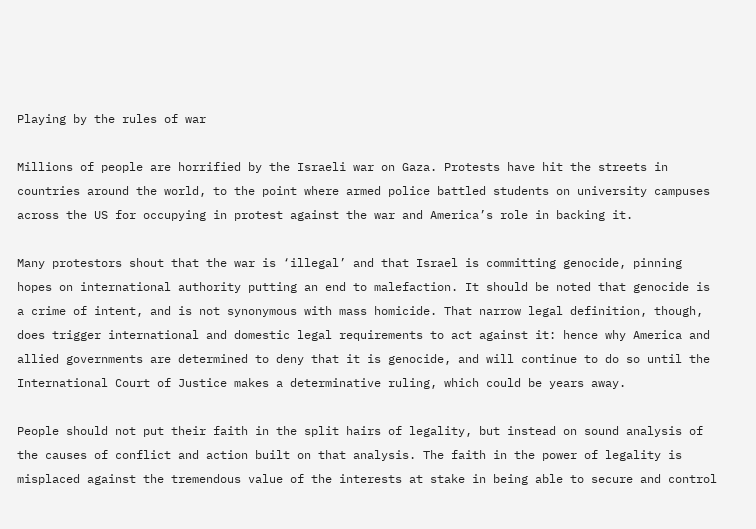Playing by the rules of war

Millions of people are horrified by the Israeli war on Gaza. Protests have hit the streets in countries around the world, to the point where armed police battled students on university campuses across the US for occupying in protest against the war and America’s role in backing it.

Many protestors shout that the war is ‘illegal’ and that Israel is committing genocide, pinning hopes on international authority putting an end to malefaction. It should be noted that genocide is a crime of intent, and is not synonymous with mass homicide. That narrow legal definition, though, does trigger international and domestic legal requirements to act against it: hence why America and allied governments are determined to deny that it is genocide, and will continue to do so until the International Court of Justice makes a determinative ruling, which could be years away.

People should not put their faith in the split hairs of legality, but instead on sound analysis of the causes of conflict and action built on that analysis. The faith in the power of legality is misplaced against the tremendous value of the interests at stake in being able to secure and control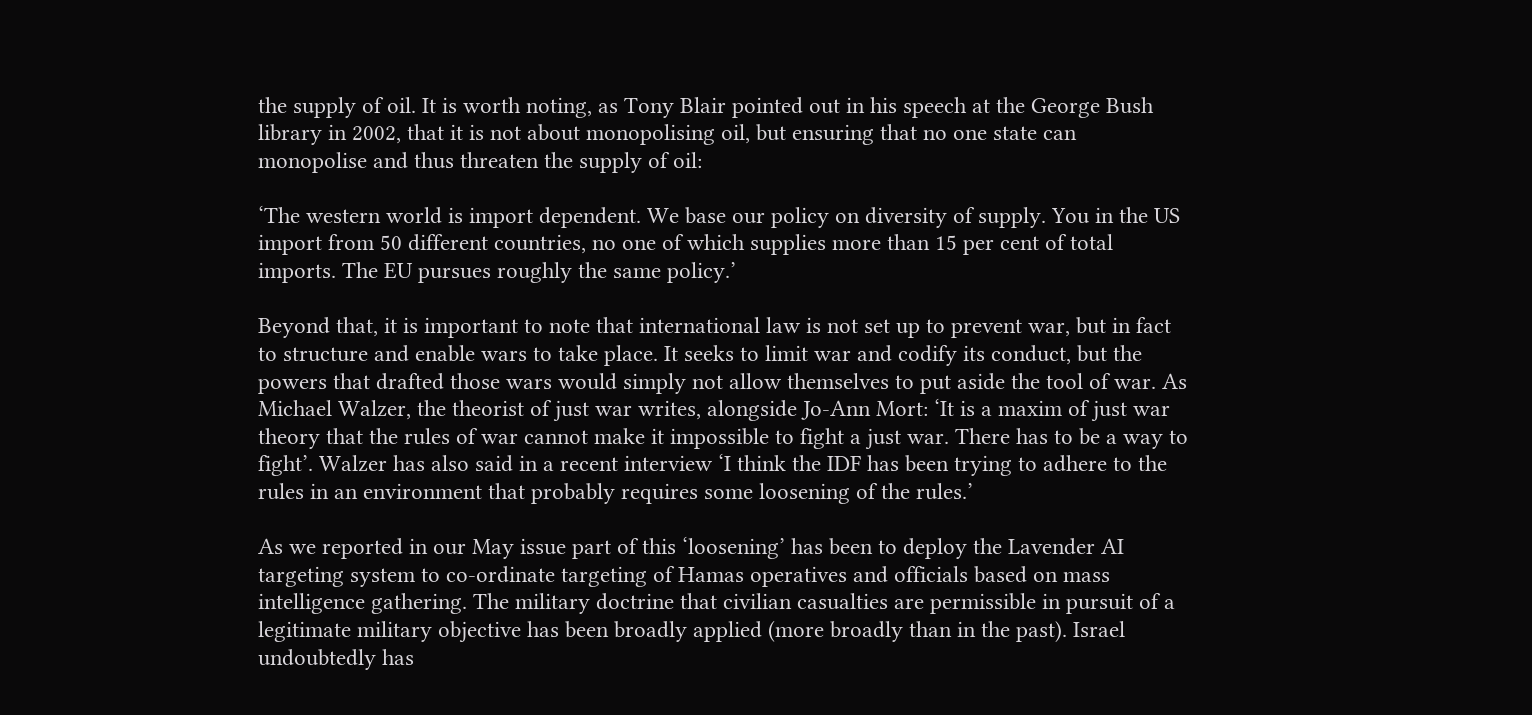the supply of oil. It is worth noting, as Tony Blair pointed out in his speech at the George Bush library in 2002, that it is not about monopolising oil, but ensuring that no one state can monopolise and thus threaten the supply of oil:

‘The western world is import dependent. We base our policy on diversity of supply. You in the US import from 50 different countries, no one of which supplies more than 15 per cent of total imports. The EU pursues roughly the same policy.’

Beyond that, it is important to note that international law is not set up to prevent war, but in fact to structure and enable wars to take place. It seeks to limit war and codify its conduct, but the powers that drafted those wars would simply not allow themselves to put aside the tool of war. As Michael Walzer, the theorist of just war writes, alongside Jo-Ann Mort: ‘It is a maxim of just war theory that the rules of war cannot make it impossible to fight a just war. There has to be a way to fight’. Walzer has also said in a recent interview ‘I think the IDF has been trying to adhere to the rules in an environment that probably requires some loosening of the rules.’

As we reported in our May issue part of this ‘loosening’ has been to deploy the Lavender AI targeting system to co-ordinate targeting of Hamas operatives and officials based on mass intelligence gathering. The military doctrine that civilian casualties are permissible in pursuit of a legitimate military objective has been broadly applied (more broadly than in the past). Israel undoubtedly has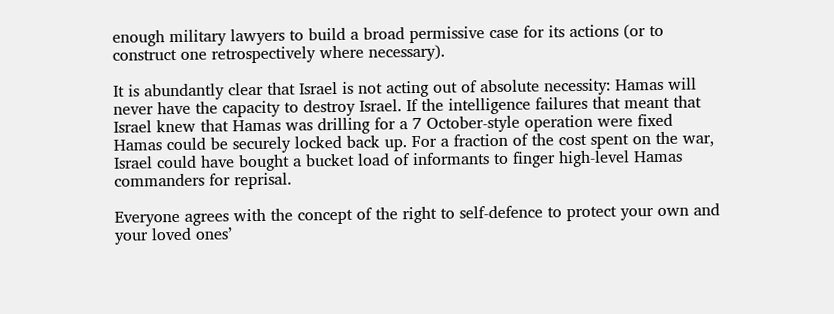enough military lawyers to build a broad permissive case for its actions (or to construct one retrospectively where necessary).

It is abundantly clear that Israel is not acting out of absolute necessity: Hamas will never have the capacity to destroy Israel. If the intelligence failures that meant that Israel knew that Hamas was drilling for a 7 October-style operation were fixed Hamas could be securely locked back up. For a fraction of the cost spent on the war, Israel could have bought a bucket load of informants to finger high-level Hamas commanders for reprisal.

Everyone agrees with the concept of the right to self-defence to protect your own and your loved ones’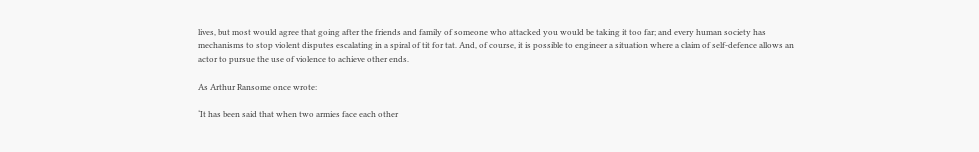lives, but most would agree that going after the friends and family of someone who attacked you would be taking it too far; and every human society has mechanisms to stop violent disputes escalating in a spiral of tit for tat. And, of course, it is possible to engineer a situation where a claim of self-defence allows an actor to pursue the use of violence to achieve other ends.

As Arthur Ransome once wrote:

‘It has been said that when two armies face each other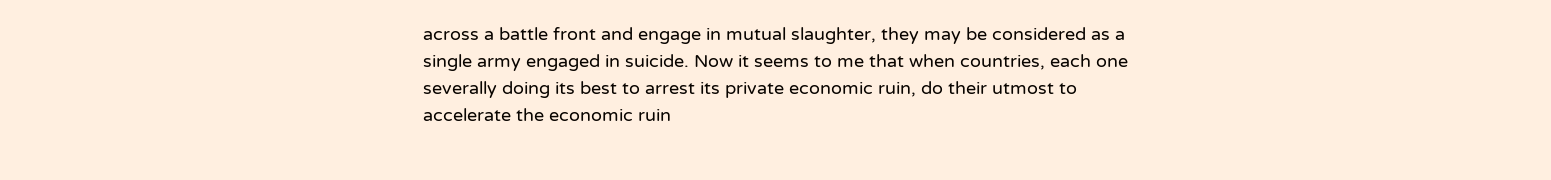across a battle front and engage in mutual slaughter, they may be considered as a single army engaged in suicide. Now it seems to me that when countries, each one severally doing its best to arrest its private economic ruin, do their utmost to accelerate the economic ruin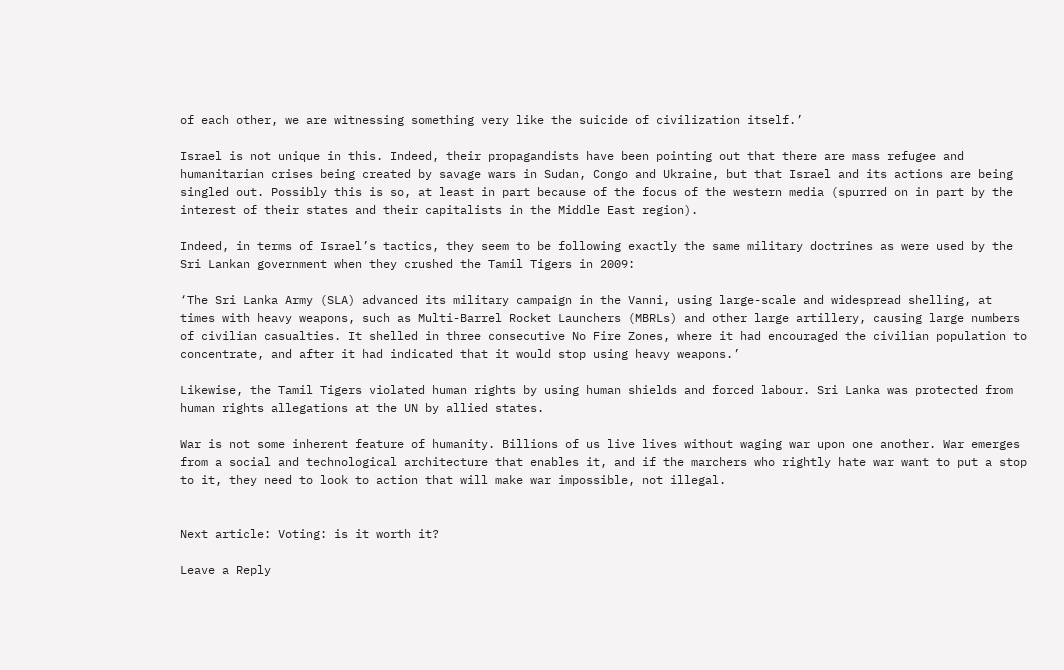of each other, we are witnessing something very like the suicide of civilization itself.’

Israel is not unique in this. Indeed, their propagandists have been pointing out that there are mass refugee and humanitarian crises being created by savage wars in Sudan, Congo and Ukraine, but that Israel and its actions are being singled out. Possibly this is so, at least in part because of the focus of the western media (spurred on in part by the interest of their states and their capitalists in the Middle East region).

Indeed, in terms of Israel’s tactics, they seem to be following exactly the same military doctrines as were used by the Sri Lankan government when they crushed the Tamil Tigers in 2009:

‘The Sri Lanka Army (SLA) advanced its military campaign in the Vanni, using large-scale and widespread shelling, at times with heavy weapons, such as Multi-Barrel Rocket Launchers (MBRLs) and other large artillery, causing large numbers of civilian casualties. It shelled in three consecutive No Fire Zones, where it had encouraged the civilian population to concentrate, and after it had indicated that it would stop using heavy weapons.’

Likewise, the Tamil Tigers violated human rights by using human shields and forced labour. Sri Lanka was protected from human rights allegations at the UN by allied states.

War is not some inherent feature of humanity. Billions of us live lives without waging war upon one another. War emerges from a social and technological architecture that enables it, and if the marchers who rightly hate war want to put a stop to it, they need to look to action that will make war impossible, not illegal.


Next article: Voting: is it worth it?

Leave a Reply